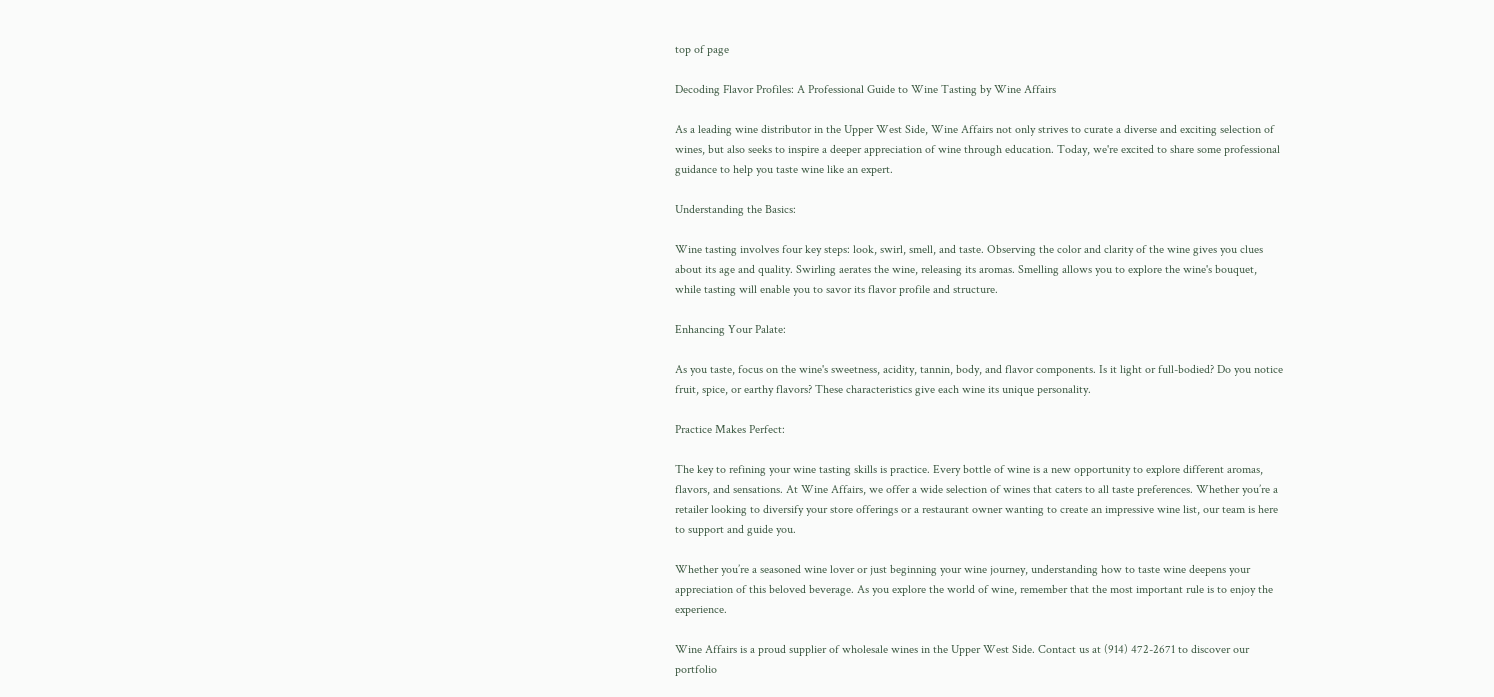top of page

Decoding Flavor Profiles: A Professional Guide to Wine Tasting by Wine Affairs

As a leading wine distributor in the Upper West Side, Wine Affairs not only strives to curate a diverse and exciting selection of wines, but also seeks to inspire a deeper appreciation of wine through education. Today, we're excited to share some professional guidance to help you taste wine like an expert.

Understanding the Basics:

Wine tasting involves four key steps: look, swirl, smell, and taste. Observing the color and clarity of the wine gives you clues about its age and quality. Swirling aerates the wine, releasing its aromas. Smelling allows you to explore the wine's bouquet, while tasting will enable you to savor its flavor profile and structure.

Enhancing Your Palate:

As you taste, focus on the wine's sweetness, acidity, tannin, body, and flavor components. Is it light or full-bodied? Do you notice fruit, spice, or earthy flavors? These characteristics give each wine its unique personality.

Practice Makes Perfect:

The key to refining your wine tasting skills is practice. Every bottle of wine is a new opportunity to explore different aromas, flavors, and sensations. At Wine Affairs, we offer a wide selection of wines that caters to all taste preferences. Whether you’re a retailer looking to diversify your store offerings or a restaurant owner wanting to create an impressive wine list, our team is here to support and guide you.

Whether you’re a seasoned wine lover or just beginning your wine journey, understanding how to taste wine deepens your appreciation of this beloved beverage. As you explore the world of wine, remember that the most important rule is to enjoy the experience.

Wine Affairs is a proud supplier of wholesale wines in the Upper West Side. Contact us at (914) 472-2671 to discover our portfolio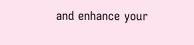and enhance your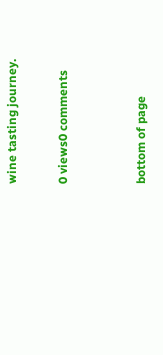wine tasting journey.

0 views0 comments


bottom of page